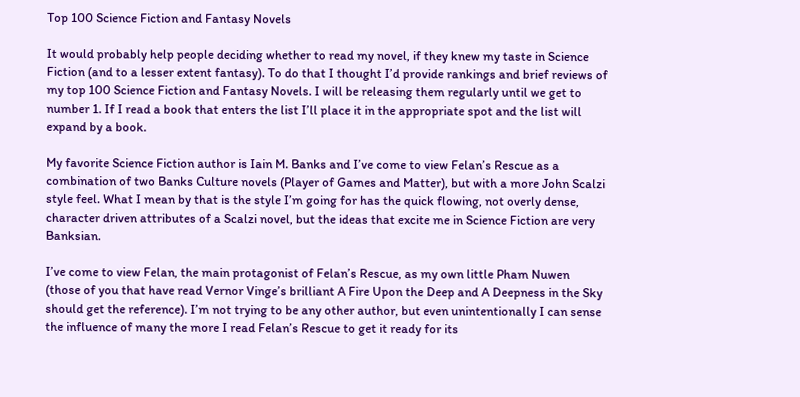Top 100 Science Fiction and Fantasy Novels

It would probably help people deciding whether to read my novel, if they knew my taste in Science Fiction (and to a lesser extent fantasy). To do that I thought I’d provide rankings and brief reviews of my top 100 Science Fiction and Fantasy Novels. I will be releasing them regularly until we get to number 1. If I read a book that enters the list I’ll place it in the appropriate spot and the list will expand by a book.

My favorite Science Fiction author is Iain M. Banks and I’ve come to view Felan’s Rescue as a combination of two Banks Culture novels (Player of Games and Matter), but with a more John Scalzi style feel. What I mean by that is the style I’m going for has the quick flowing, not overly dense, character driven attributes of a Scalzi novel, but the ideas that excite me in Science Fiction are very Banksian.

I’ve come to view Felan, the main protagonist of Felan’s Rescue, as my own little Pham Nuwen (those of you that have read Vernor Vinge’s brilliant A Fire Upon the Deep and A Deepness in the Sky should get the reference). I’m not trying to be any other author, but even unintentionally I can sense the influence of many the more I read Felan’s Rescue to get it ready for its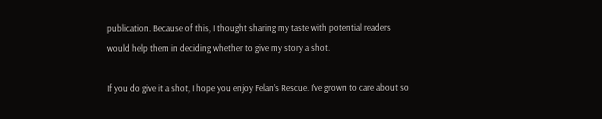publication. Because of this, I thought sharing my taste with potential readers would help them in deciding whether to give my story a shot.

If you do give it a shot, I hope you enjoy Felan’s Rescue. I’ve grown to care about so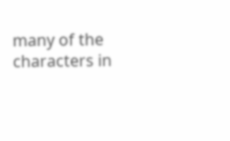many of the characters in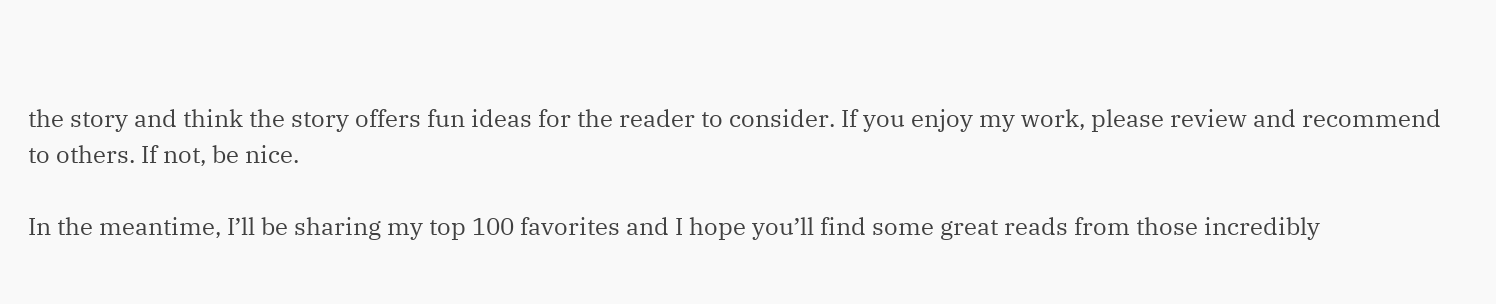the story and think the story offers fun ideas for the reader to consider. If you enjoy my work, please review and recommend to others. If not, be nice.

In the meantime, I’ll be sharing my top 100 favorites and I hope you’ll find some great reads from those incredibly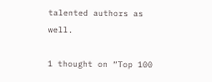talented authors as well.

1 thought on “Top 100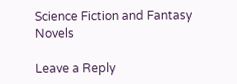Science Fiction and Fantasy Novels

Leave a Reply